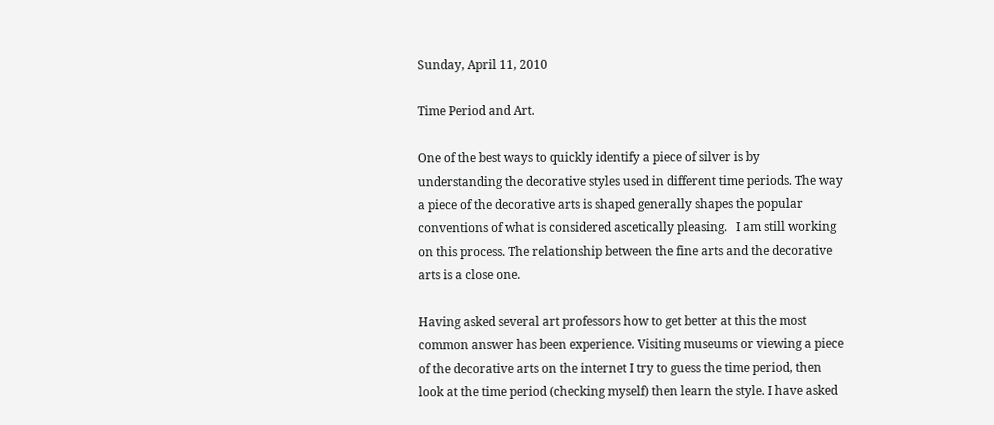Sunday, April 11, 2010

Time Period and Art.

One of the best ways to quickly identify a piece of silver is by understanding the decorative styles used in different time periods. The way a piece of the decorative arts is shaped generally shapes the popular conventions of what is considered ascetically pleasing.   I am still working on this process. The relationship between the fine arts and the decorative arts is a close one.

Having asked several art professors how to get better at this the most common answer has been experience. Visiting museums or viewing a piece of the decorative arts on the internet I try to guess the time period, then look at the time period (checking myself) then learn the style. I have asked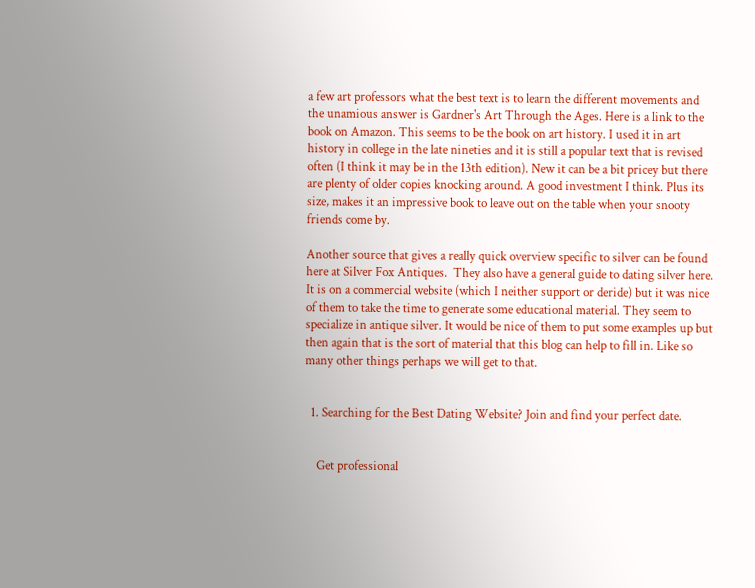a few art professors what the best text is to learn the different movements and the unamious answer is Gardner's Art Through the Ages. Here is a link to the book on Amazon. This seems to be the book on art history. I used it in art history in college in the late nineties and it is still a popular text that is revised often (I think it may be in the 13th edition). New it can be a bit pricey but there are plenty of older copies knocking around. A good investment I think. Plus its size, makes it an impressive book to leave out on the table when your snooty friends come by.

Another source that gives a really quick overview specific to silver can be found here at Silver Fox Antiques.  They also have a general guide to dating silver here.  It is on a commercial website (which I neither support or deride) but it was nice of them to take the time to generate some educational material. They seem to specialize in antique silver. It would be nice of them to put some examples up but then again that is the sort of material that this blog can help to fill in. Like so many other things perhaps we will get to that.


  1. Searching for the Best Dating Website? Join and find your perfect date.


    Get professional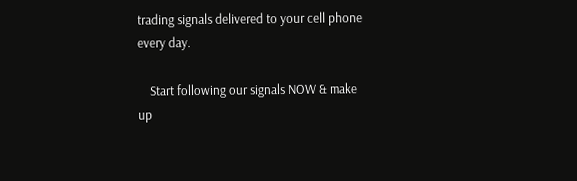trading signals delivered to your cell phone every day.

    Start following our signals NOW & make up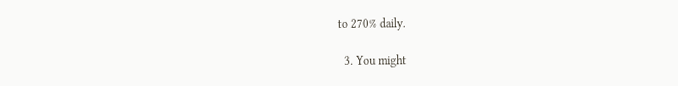to 270% daily.

  3. You might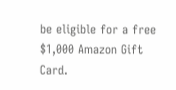be eligible for a free $1,000 Amazon Gift Card.